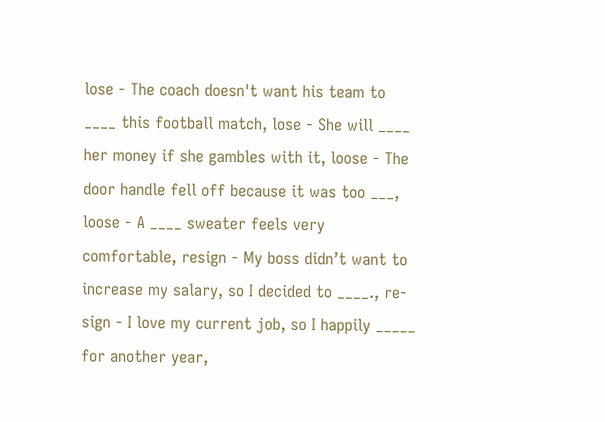lose - The coach doesn't want his team to ____ this football match, lose - She will ____ her money if she gambles with it, loose - The door handle fell off because it was too ___, loose - A ____ sweater feels very comfortable, resign - My boss didn’t want to increase my salary, so I decided to ____., re-sign - I love my current job, so I happily _____ for another year,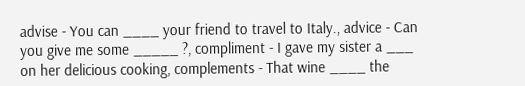advise - You can ____ your friend to travel to Italy., advice - Can you give me some _____ ?, compliment - I gave my sister a ___ on her delicious cooking, complements - That wine ____ the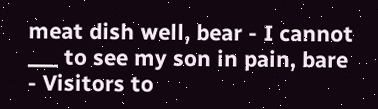meat dish well, bear - I cannot ___ to see my son in pain, bare - Visitors to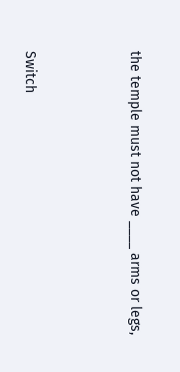the temple must not have ____ arms or legs,




Switch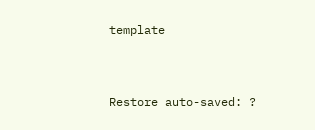template


Restore auto-saved: ?